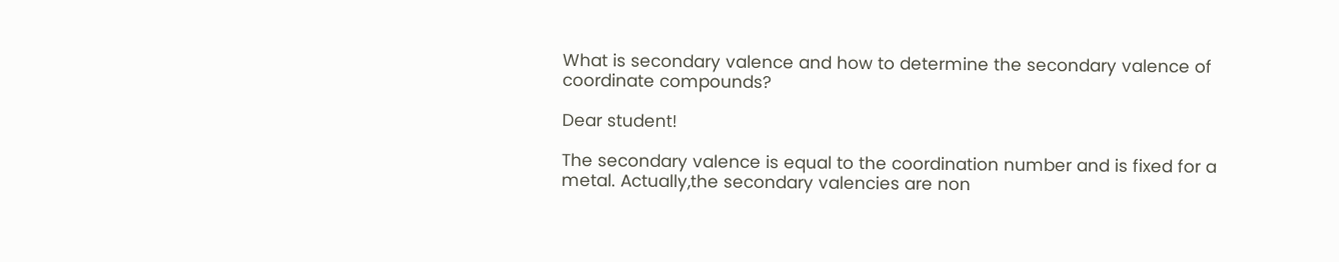What is secondary valence and how to determine the secondary valence of coordinate compounds?

Dear student!

The secondary valence is equal to the coordination number and is fixed for a metal. Actually,the secondary valencies are non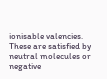ionisable valencies. These are satisfied by neutral molecules or negative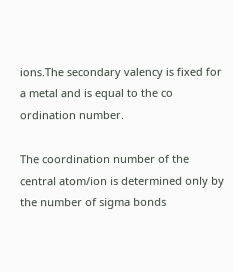ions.The secondary valency is fixed for a metal and is equal to the co ordination number.

The coordination number of the central atom/ion is determined only by the number of sigma bonds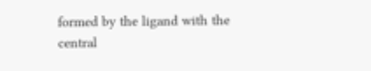formed by the ligand with the central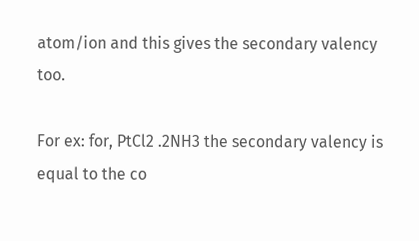atom/ion and this gives the secondary valency too.

For ex: for, PtCl2 .2NH3 the secondary valency is equal to the co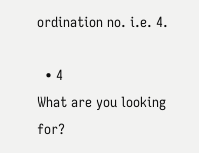ordination no. i.e. 4.

  • 4
What are you looking for?